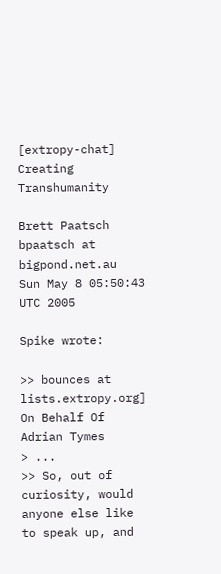[extropy-chat] Creating Transhumanity

Brett Paatsch bpaatsch at bigpond.net.au
Sun May 8 05:50:43 UTC 2005

Spike wrote:

>> bounces at lists.extropy.org] On Behalf Of Adrian Tymes
> ...
>> So, out of curiosity, would anyone else like to speak up, and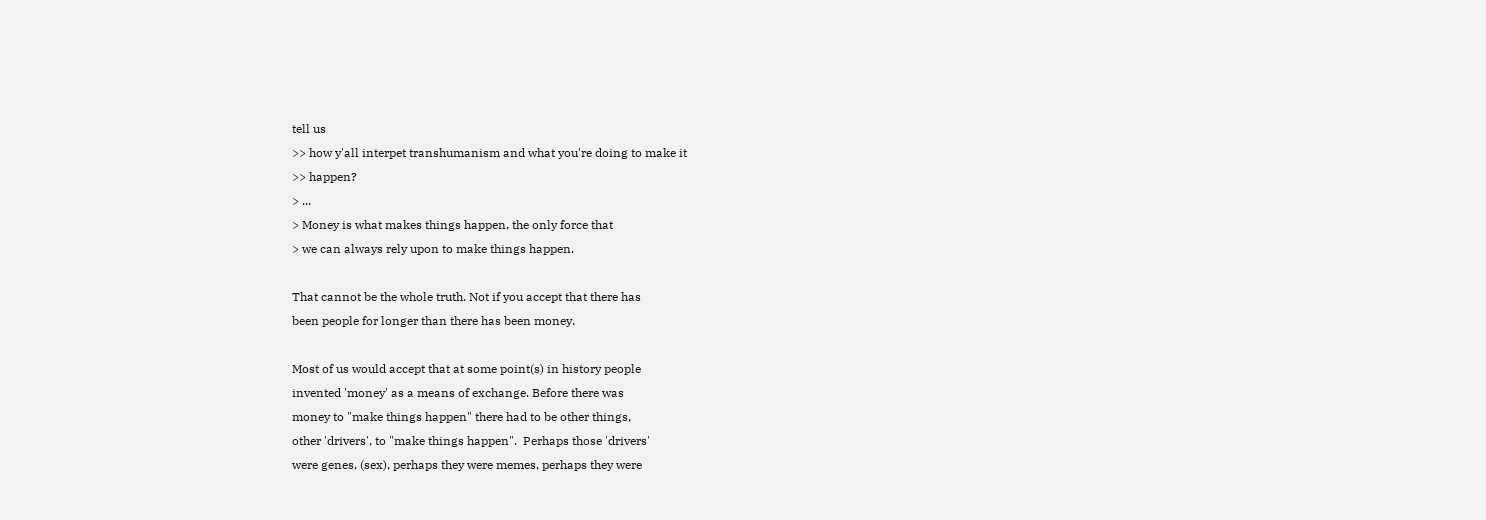tell us
>> how y'all interpet transhumanism and what you're doing to make it
>> happen?
> ...
> Money is what makes things happen, the only force that
> we can always rely upon to make things happen.

That cannot be the whole truth. Not if you accept that there has
been people for longer than there has been money.

Most of us would accept that at some point(s) in history people
invented 'money' as a means of exchange. Before there was
money to "make things happen" there had to be other things,
other 'drivers', to "make things happen".  Perhaps those 'drivers'
were genes, (sex), perhaps they were memes, perhaps they were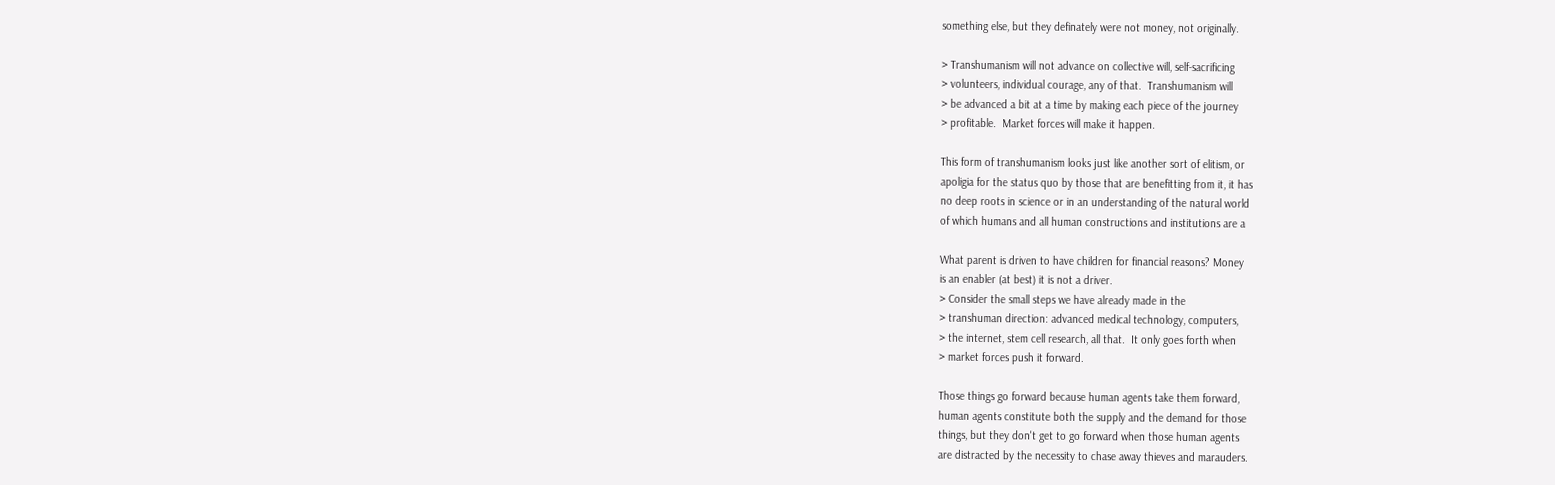something else, but they definately were not money, not originally.

> Transhumanism will not advance on collective will, self-sacrificing
> volunteers, individual courage, any of that.  Transhumanism will
> be advanced a bit at a time by making each piece of the journey
> profitable.  Market forces will make it happen.

This form of transhumanism looks just like another sort of elitism, or
apoligia for the status quo by those that are benefitting from it, it has
no deep roots in science or in an understanding of the natural world
of which humans and all human constructions and institutions are a

What parent is driven to have children for financial reasons? Money
is an enabler (at best) it is not a driver.
> Consider the small steps we have already made in the
> transhuman direction: advanced medical technology, computers,
> the internet, stem cell research, all that.  It only goes forth when
> market forces push it forward.

Those things go forward because human agents take them forward,
human agents constitute both the supply and the demand for those
things, but they don't get to go forward when those human agents
are distracted by the necessity to chase away thieves and marauders.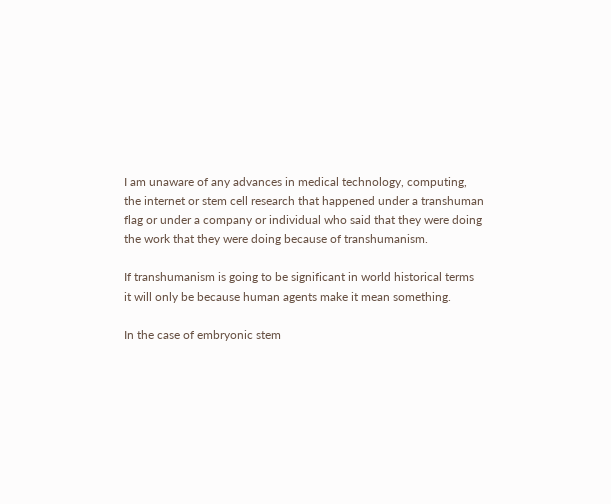I am unaware of any advances in medical technology, computing,
the internet or stem cell research that happened under a transhuman
flag or under a company or individual who said that they were doing
the work that they were doing because of transhumanism.

If transhumanism is going to be significant in world historical terms
it will only be because human agents make it mean something.

In the case of embryonic stem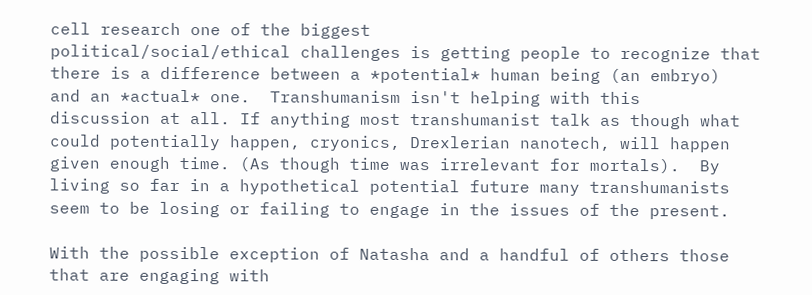cell research one of the biggest
political/social/ethical challenges is getting people to recognize that
there is a difference between a *potential* human being (an embryo)
and an *actual* one.  Transhumanism isn't helping with this
discussion at all. If anything most transhumanist talk as though what
could potentially happen, cryonics, Drexlerian nanotech, will happen
given enough time. (As though time was irrelevant for mortals).  By
living so far in a hypothetical potential future many transhumanists
seem to be losing or failing to engage in the issues of the present.

With the possible exception of Natasha and a handful of others those
that are engaging with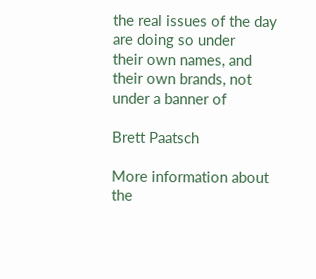the real issues of the day are doing so under
their own names, and their own brands, not under a banner of

Brett Paatsch

More information about the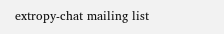extropy-chat mailing list